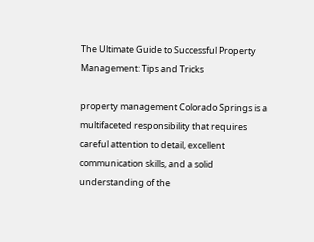The Ultimate Guide to Successful Property Management: Tips and Tricks

property management Colorado Springs is a multifaceted responsibility that requires careful attention to detail, excellent communication skills, and a solid understanding of the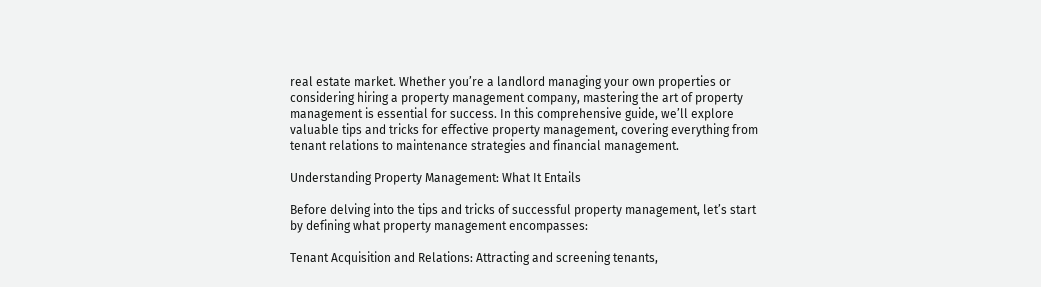real estate market. Whether you’re a landlord managing your own properties or considering hiring a property management company, mastering the art of property management is essential for success. In this comprehensive guide, we’ll explore valuable tips and tricks for effective property management, covering everything from tenant relations to maintenance strategies and financial management.

Understanding Property Management: What It Entails

Before delving into the tips and tricks of successful property management, let’s start by defining what property management encompasses:

Tenant Acquisition and Relations: Attracting and screening tenants,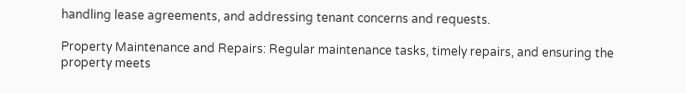handling lease agreements, and addressing tenant concerns and requests.

Property Maintenance and Repairs: Regular maintenance tasks, timely repairs, and ensuring the property meets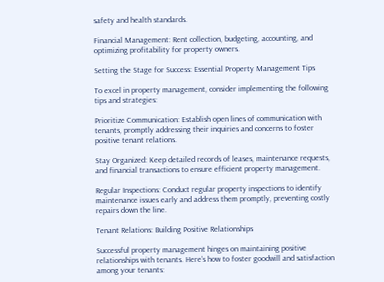safety and health standards.

Financial Management: Rent collection, budgeting, accounting, and optimizing profitability for property owners.

Setting the Stage for Success: Essential Property Management Tips

To excel in property management, consider implementing the following tips and strategies:

Prioritize Communication: Establish open lines of communication with tenants, promptly addressing their inquiries and concerns to foster positive tenant relations.

Stay Organized: Keep detailed records of leases, maintenance requests, and financial transactions to ensure efficient property management.

Regular Inspections: Conduct regular property inspections to identify maintenance issues early and address them promptly, preventing costly repairs down the line.

Tenant Relations: Building Positive Relationships

Successful property management hinges on maintaining positive relationships with tenants. Here’s how to foster goodwill and satisfaction among your tenants: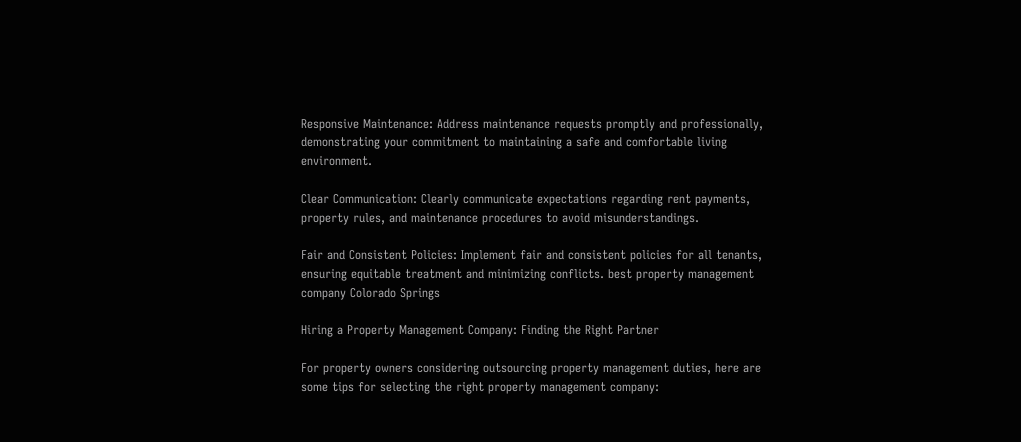Responsive Maintenance: Address maintenance requests promptly and professionally, demonstrating your commitment to maintaining a safe and comfortable living environment.

Clear Communication: Clearly communicate expectations regarding rent payments, property rules, and maintenance procedures to avoid misunderstandings.

Fair and Consistent Policies: Implement fair and consistent policies for all tenants, ensuring equitable treatment and minimizing conflicts. best property management company Colorado Springs

Hiring a Property Management Company: Finding the Right Partner

For property owners considering outsourcing property management duties, here are some tips for selecting the right property management company: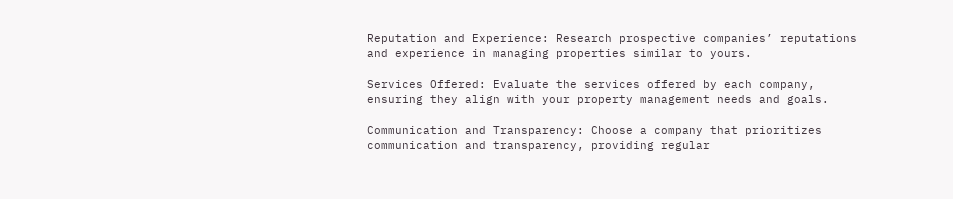Reputation and Experience: Research prospective companies’ reputations and experience in managing properties similar to yours.

Services Offered: Evaluate the services offered by each company, ensuring they align with your property management needs and goals.

Communication and Transparency: Choose a company that prioritizes communication and transparency, providing regular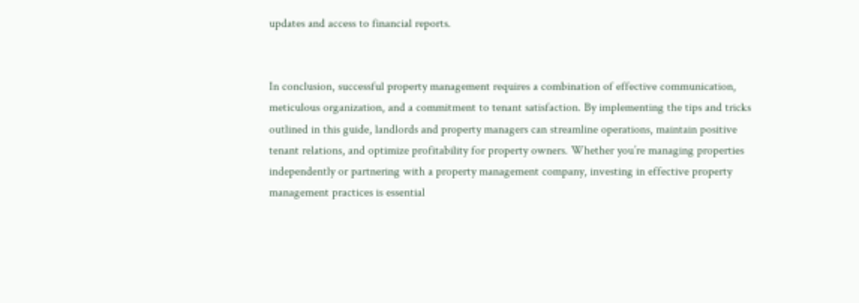updates and access to financial reports.


In conclusion, successful property management requires a combination of effective communication, meticulous organization, and a commitment to tenant satisfaction. By implementing the tips and tricks outlined in this guide, landlords and property managers can streamline operations, maintain positive tenant relations, and optimize profitability for property owners. Whether you’re managing properties independently or partnering with a property management company, investing in effective property management practices is essential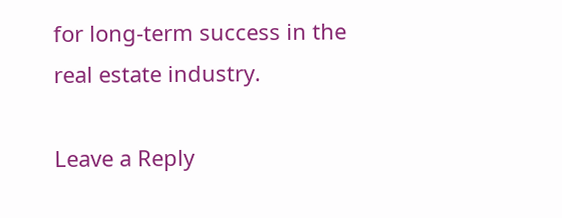for long-term success in the real estate industry.

Leave a Reply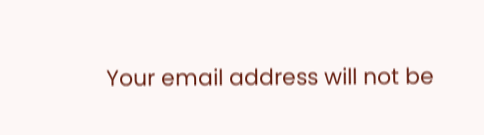Your email address will not be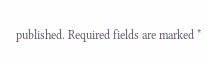published. Required fields are marked *